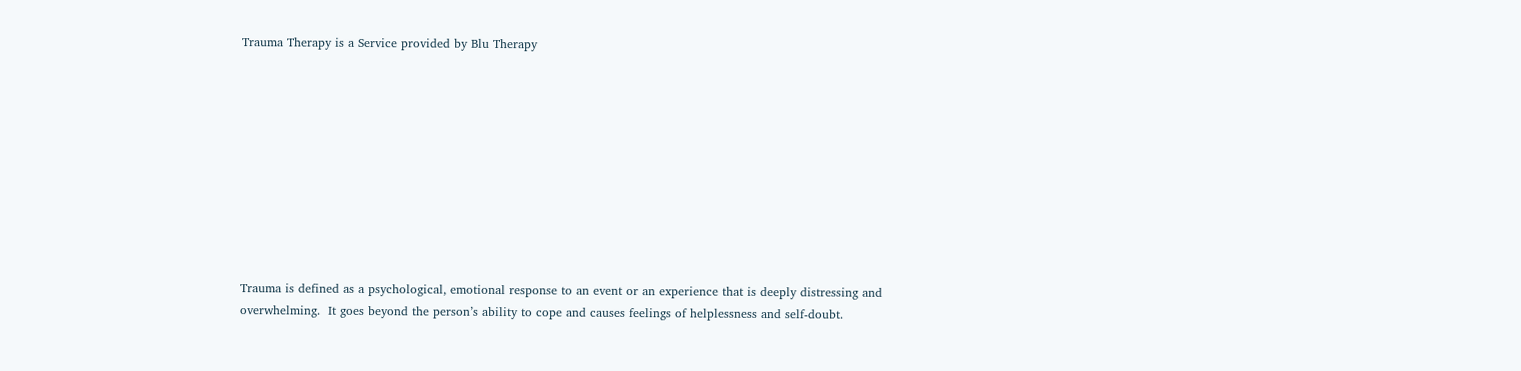Trauma Therapy is a Service provided by Blu Therapy










Trauma is defined as a psychological, emotional response to an event or an experience that is deeply distressing and overwhelming.  It goes beyond the person’s ability to cope and causes feelings of helplessness and self-doubt.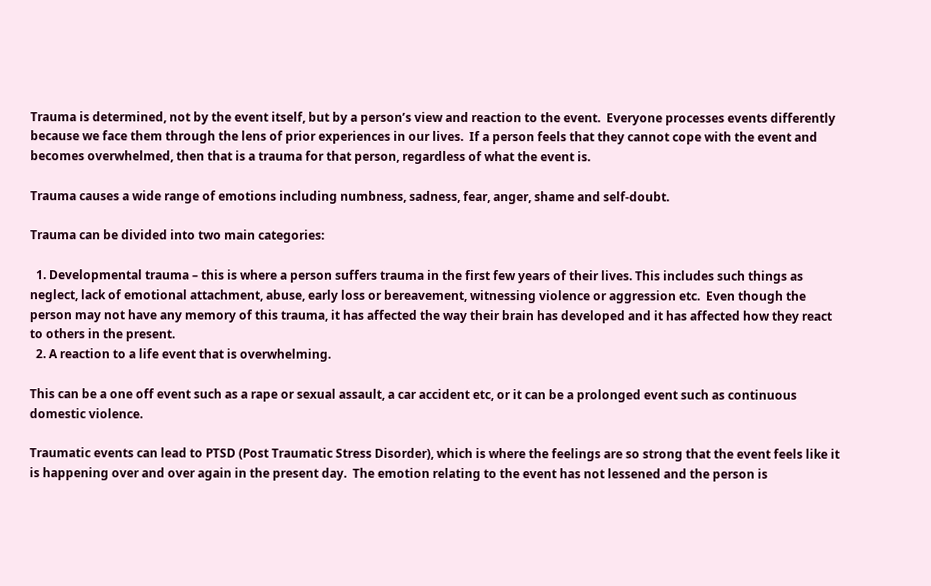Trauma is determined, not by the event itself, but by a person’s view and reaction to the event.  Everyone processes events differently because we face them through the lens of prior experiences in our lives.  If a person feels that they cannot cope with the event and becomes overwhelmed, then that is a trauma for that person, regardless of what the event is.

Trauma causes a wide range of emotions including numbness, sadness, fear, anger, shame and self-doubt.

Trauma can be divided into two main categories:

  1. Developmental trauma – this is where a person suffers trauma in the first few years of their lives. This includes such things as neglect, lack of emotional attachment, abuse, early loss or bereavement, witnessing violence or aggression etc.  Even though the person may not have any memory of this trauma, it has affected the way their brain has developed and it has affected how they react to others in the present.
  2. A reaction to a life event that is overwhelming.

This can be a one off event such as a rape or sexual assault, a car accident etc, or it can be a prolonged event such as continuous domestic violence.

Traumatic events can lead to PTSD (Post Traumatic Stress Disorder), which is where the feelings are so strong that the event feels like it is happening over and over again in the present day.  The emotion relating to the event has not lessened and the person is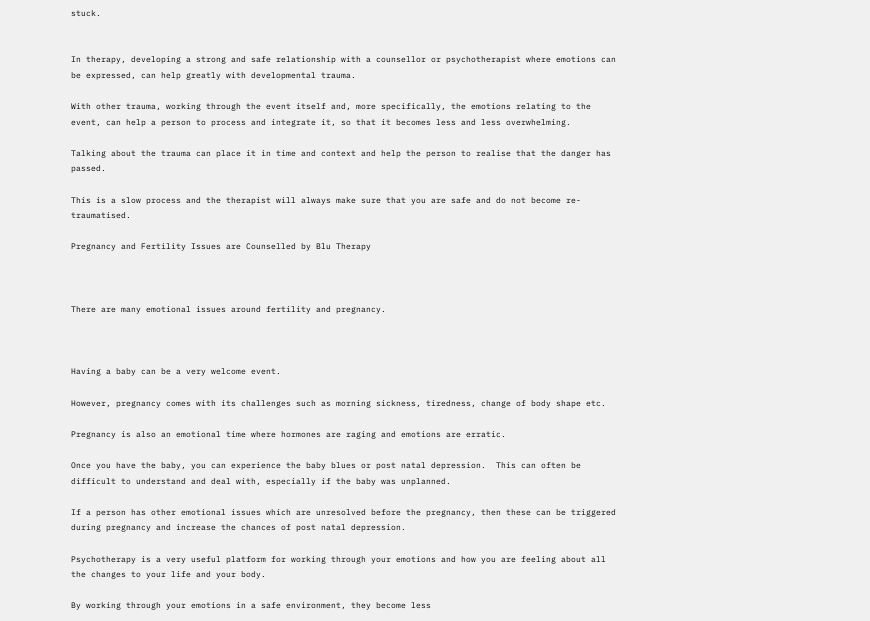stuck.


In therapy, developing a strong and safe relationship with a counsellor or psychotherapist where emotions can be expressed, can help greatly with developmental trauma.

With other trauma, working through the event itself and, more specifically, the emotions relating to the event, can help a person to process and integrate it, so that it becomes less and less overwhelming.

Talking about the trauma can place it in time and context and help the person to realise that the danger has passed.

This is a slow process and the therapist will always make sure that you are safe and do not become re-traumatised.

Pregnancy and Fertility Issues are Counselled by Blu Therapy



There are many emotional issues around fertility and pregnancy.



Having a baby can be a very welcome event.

However, pregnancy comes with its challenges such as morning sickness, tiredness, change of body shape etc.

Pregnancy is also an emotional time where hormones are raging and emotions are erratic.

Once you have the baby, you can experience the baby blues or post natal depression.  This can often be difficult to understand and deal with, especially if the baby was unplanned.

If a person has other emotional issues which are unresolved before the pregnancy, then these can be triggered during pregnancy and increase the chances of post natal depression.

Psychotherapy is a very useful platform for working through your emotions and how you are feeling about all the changes to your life and your body.

By working through your emotions in a safe environment, they become less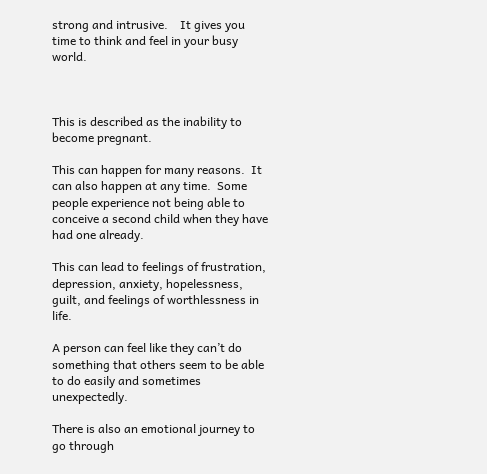strong and intrusive.    It gives you time to think and feel in your busy world.



This is described as the inability to become pregnant.

This can happen for many reasons.  It can also happen at any time.  Some people experience not being able to conceive a second child when they have had one already.

This can lead to feelings of frustration, depression, anxiety, hopelessness, guilt, and feelings of worthlessness in life.

A person can feel like they can’t do something that others seem to be able to do easily and sometimes unexpectedly.

There is also an emotional journey to go through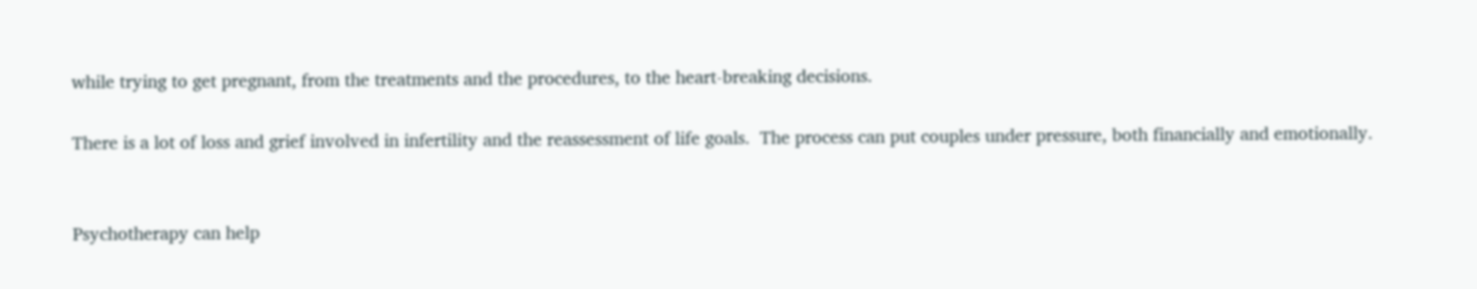while trying to get pregnant, from the treatments and the procedures, to the heart-breaking decisions.

There is a lot of loss and grief involved in infertility and the reassessment of life goals.  The process can put couples under pressure, both financially and emotionally.


Psychotherapy can help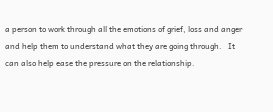a person to work through all the emotions of grief, loss and anger and help them to understand what they are going through.   It can also help ease the pressure on the relationship.